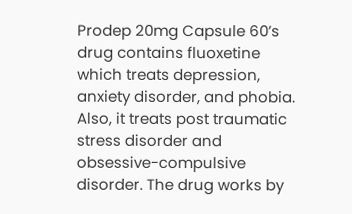Prodep 20mg Capsule 60’s drug contains fluoxetine which treats depression, anxiety disorder, and phobia. Also, it treats post traumatic stress disorder and obsessive-compulsive disorder. The drug works by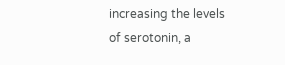increasing the levels of serotonin, a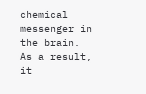chemical messenger in the brain. As a result, it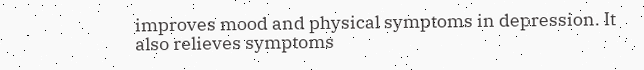improves mood and physical symptoms in depression. It also relieves symptoms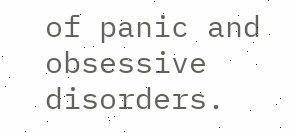of panic and obsessive disorders.